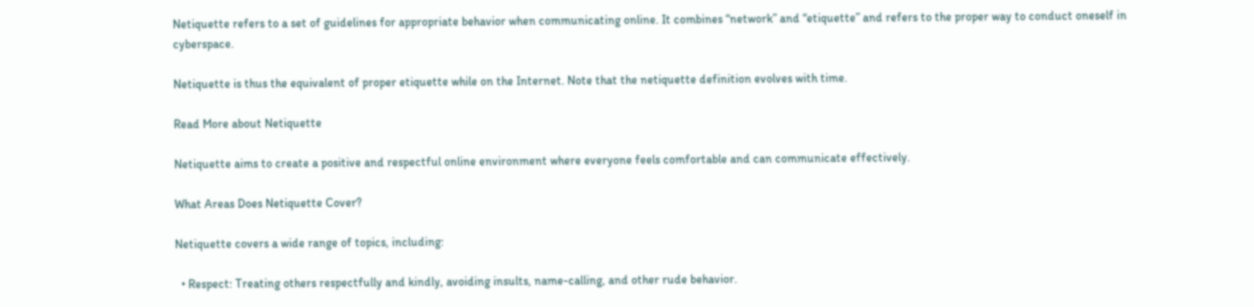Netiquette refers to a set of guidelines for appropriate behavior when communicating online. It combines “network” and “etiquette” and refers to the proper way to conduct oneself in cyberspace.

Netiquette is thus the equivalent of proper etiquette while on the Internet. Note that the netiquette definition evolves with time.

Read More about Netiquette

Netiquette aims to create a positive and respectful online environment where everyone feels comfortable and can communicate effectively.

What Areas Does Netiquette Cover?

Netiquette covers a wide range of topics, including:

  • Respect: Treating others respectfully and kindly, avoiding insults, name-calling, and other rude behavior.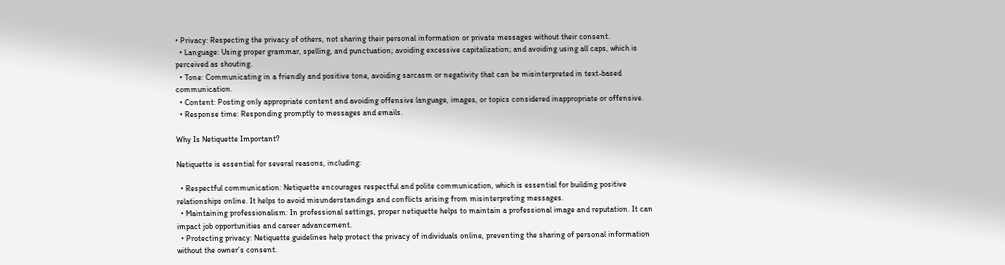• Privacy: Respecting the privacy of others, not sharing their personal information or private messages without their consent.
  • Language: Using proper grammar, spelling, and punctuation; avoiding excessive capitalization; and avoiding using all caps, which is perceived as shouting.
  • Tone: Communicating in a friendly and positive tone, avoiding sarcasm or negativity that can be misinterpreted in text-based communication.
  • Content: Posting only appropriate content and avoiding offensive language, images, or topics considered inappropriate or offensive.
  • Response time: Responding promptly to messages and emails.

Why Is Netiquette Important?

Netiquette is essential for several reasons, including:

  • Respectful communication: Netiquette encourages respectful and polite communication, which is essential for building positive relationships online. It helps to avoid misunderstandings and conflicts arising from misinterpreting messages.
  • Maintaining professionalism: In professional settings, proper netiquette helps to maintain a professional image and reputation. It can impact job opportunities and career advancement.
  • Protecting privacy: Netiquette guidelines help protect the privacy of individuals online, preventing the sharing of personal information without the owner’s consent.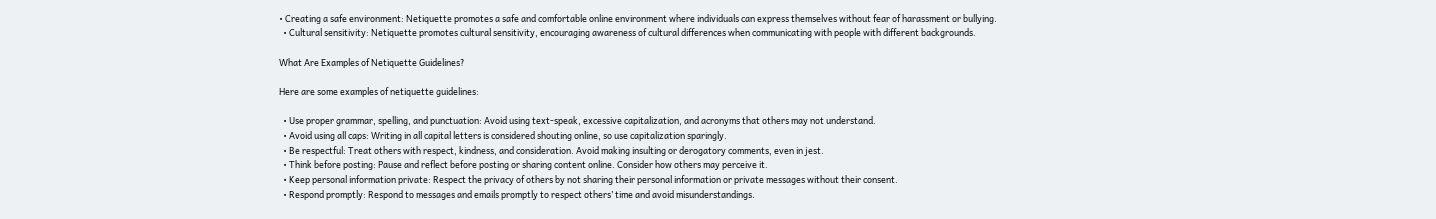• Creating a safe environment: Netiquette promotes a safe and comfortable online environment where individuals can express themselves without fear of harassment or bullying.
  • Cultural sensitivity: Netiquette promotes cultural sensitivity, encouraging awareness of cultural differences when communicating with people with different backgrounds.

What Are Examples of Netiquette Guidelines?

Here are some examples of netiquette guidelines:

  • Use proper grammar, spelling, and punctuation: Avoid using text-speak, excessive capitalization, and acronyms that others may not understand.
  • Avoid using all caps: Writing in all capital letters is considered shouting online, so use capitalization sparingly.
  • Be respectful: Treat others with respect, kindness, and consideration. Avoid making insulting or derogatory comments, even in jest.
  • Think before posting: Pause and reflect before posting or sharing content online. Consider how others may perceive it.
  • Keep personal information private: Respect the privacy of others by not sharing their personal information or private messages without their consent.
  • Respond promptly: Respond to messages and emails promptly to respect others’ time and avoid misunderstandings.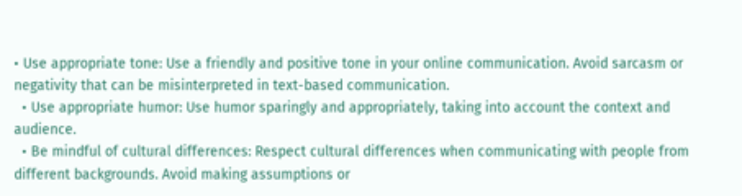• Use appropriate tone: Use a friendly and positive tone in your online communication. Avoid sarcasm or negativity that can be misinterpreted in text-based communication.
  • Use appropriate humor: Use humor sparingly and appropriately, taking into account the context and audience.
  • Be mindful of cultural differences: Respect cultural differences when communicating with people from different backgrounds. Avoid making assumptions or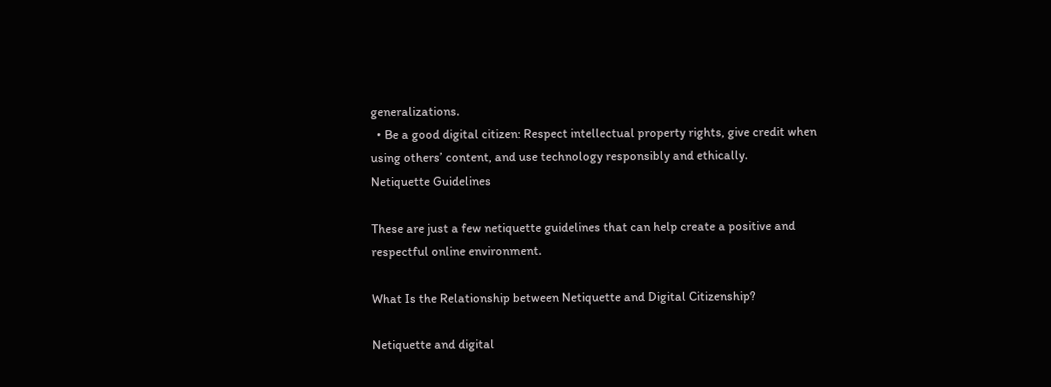generalizations.
  • Be a good digital citizen: Respect intellectual property rights, give credit when using others’ content, and use technology responsibly and ethically.
Netiquette Guidelines

These are just a few netiquette guidelines that can help create a positive and respectful online environment.

What Is the Relationship between Netiquette and Digital Citizenship?

Netiquette and digital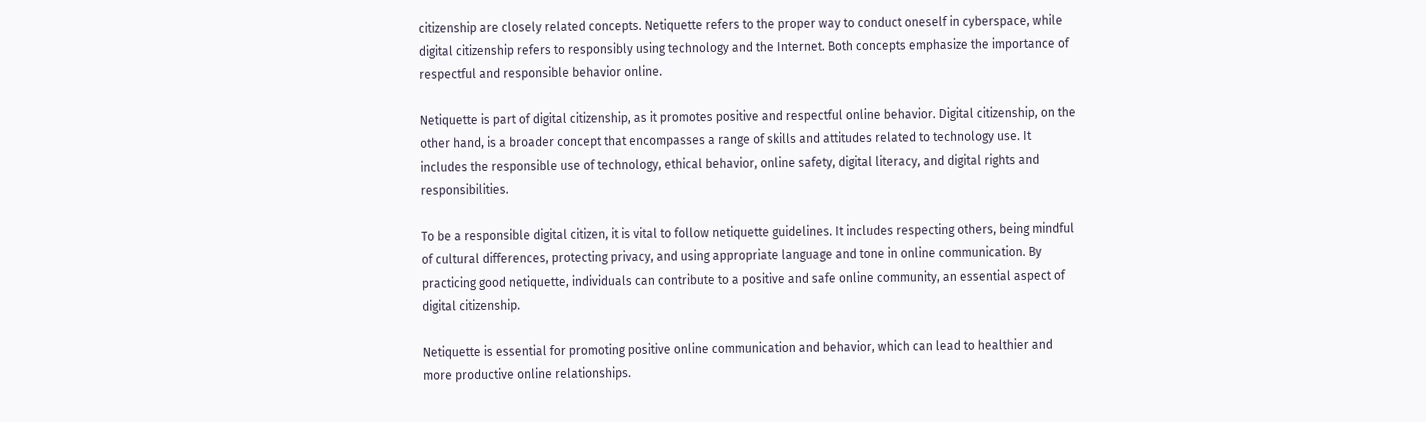citizenship are closely related concepts. Netiquette refers to the proper way to conduct oneself in cyberspace, while digital citizenship refers to responsibly using technology and the Internet. Both concepts emphasize the importance of respectful and responsible behavior online.

Netiquette is part of digital citizenship, as it promotes positive and respectful online behavior. Digital citizenship, on the other hand, is a broader concept that encompasses a range of skills and attitudes related to technology use. It includes the responsible use of technology, ethical behavior, online safety, digital literacy, and digital rights and responsibilities.

To be a responsible digital citizen, it is vital to follow netiquette guidelines. It includes respecting others, being mindful of cultural differences, protecting privacy, and using appropriate language and tone in online communication. By practicing good netiquette, individuals can contribute to a positive and safe online community, an essential aspect of digital citizenship.

Netiquette is essential for promoting positive online communication and behavior, which can lead to healthier and more productive online relationships.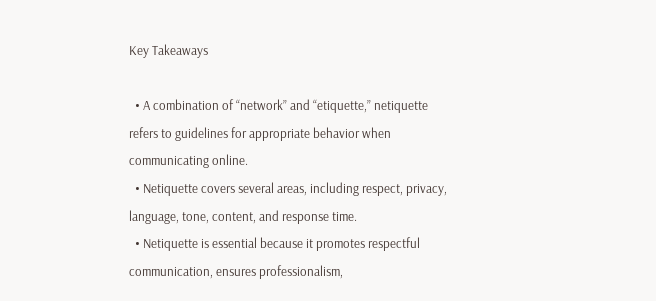Key Takeaways

  • A combination of “network” and “etiquette,” netiquette refers to guidelines for appropriate behavior when communicating online.
  • Netiquette covers several areas, including respect, privacy, language, tone, content, and response time.
  • Netiquette is essential because it promotes respectful communication, ensures professionalism,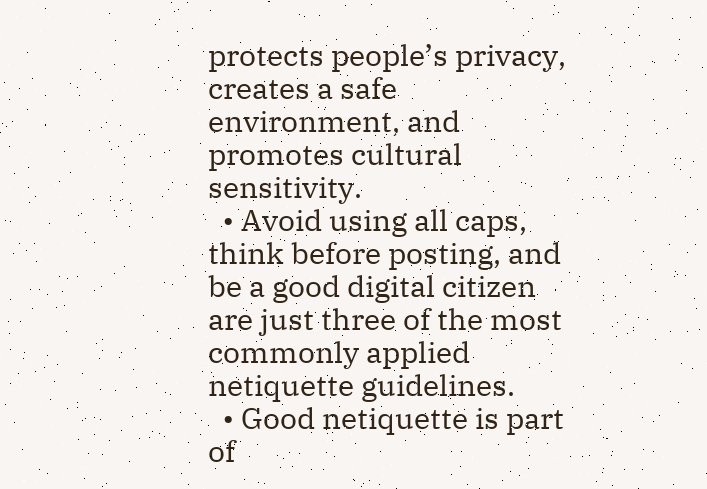protects people’s privacy, creates a safe environment, and promotes cultural sensitivity.
  • Avoid using all caps, think before posting, and be a good digital citizen are just three of the most commonly applied netiquette guidelines.
  • Good netiquette is part of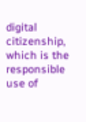digital citizenship, which is the responsible use of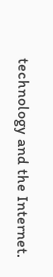technology and the Internet.